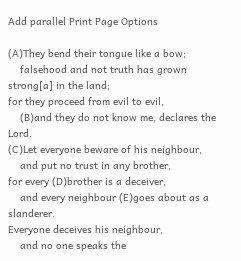Add parallel Print Page Options

(A)They bend their tongue like a bow;
    falsehood and not truth has grown strong[a] in the land;
for they proceed from evil to evil,
    (B)and they do not know me, declares the Lord.
(C)Let everyone beware of his neighbour,
    and put no trust in any brother,
for every (D)brother is a deceiver,
    and every neighbour (E)goes about as a slanderer.
Everyone deceives his neighbour,
    and no one speaks the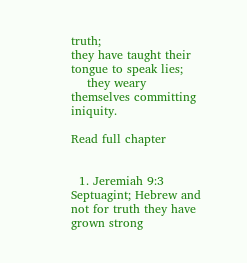truth;
they have taught their tongue to speak lies;
    they weary themselves committing iniquity.

Read full chapter


  1. Jeremiah 9:3 Septuagint; Hebrew and not for truth they have grown strong